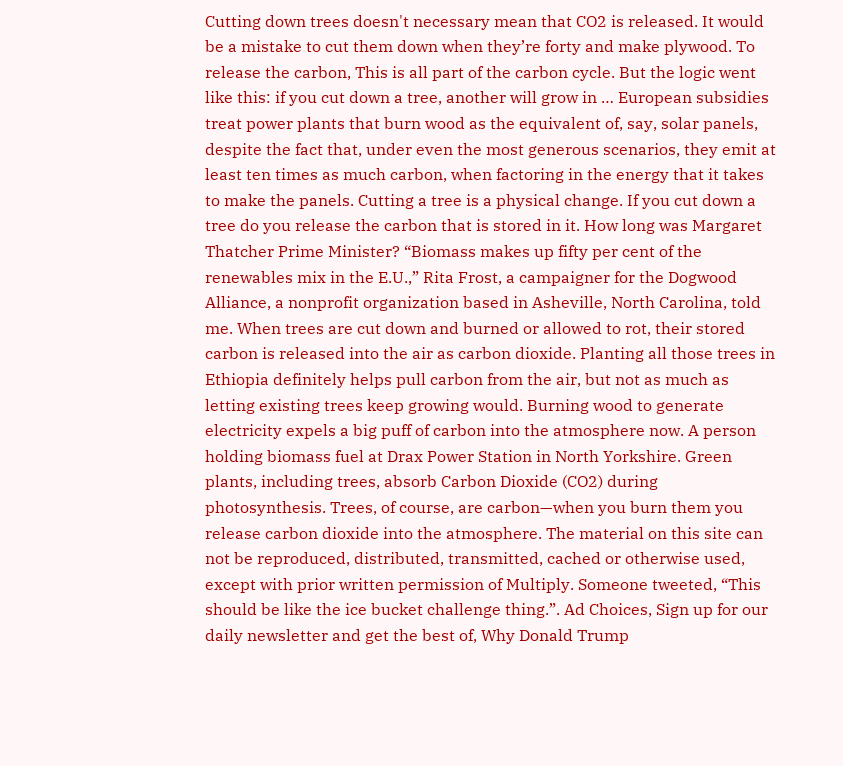Cutting down trees doesn't necessary mean that CO2 is released. It would be a mistake to cut them down when they’re forty and make plywood. To release the carbon, This is all part of the carbon cycle. But the logic went like this: if you cut down a tree, another will grow in … European subsidies treat power plants that burn wood as the equivalent of, say, solar panels, despite the fact that, under even the most generous scenarios, they emit at least ten times as much carbon, when factoring in the energy that it takes to make the panels. Cutting a tree is a physical change. If you cut down a tree do you release the carbon that is stored in it. How long was Margaret Thatcher Prime Minister? “Biomass makes up fifty per cent of the renewables mix in the E.U.,” Rita Frost, a campaigner for the Dogwood Alliance, a nonprofit organization based in Asheville, North Carolina, told me. When trees are cut down and burned or allowed to rot, their stored carbon is released into the air as carbon dioxide. Planting all those trees in Ethiopia definitely helps pull carbon from the air, but not as much as letting existing trees keep growing would. Burning wood to generate electricity expels a big puff of carbon into the atmosphere now. A person holding biomass fuel at Drax Power Station in North Yorkshire. Green plants, including trees, absorb Carbon Dioxide (CO2) during photosynthesis. Trees, of course, are carbon—when you burn them you release carbon dioxide into the atmosphere. The material on this site can not be reproduced, distributed, transmitted, cached or otherwise used, except with prior written permission of Multiply. Someone tweeted, “This should be like the ice bucket challenge thing.”. Ad Choices, Sign up for our daily newsletter and get the best of, Why Donald Trump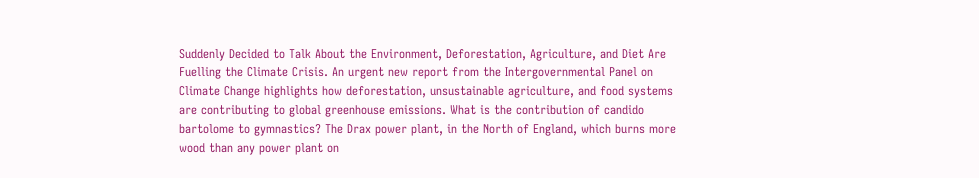Suddenly Decided to Talk About the Environment, Deforestation, Agriculture, and Diet Are Fuelling the Climate Crisis. An urgent new report from the Intergovernmental Panel on Climate Change highlights how deforestation, unsustainable agriculture, and food systems are contributing to global greenhouse emissions. What is the contribution of candido bartolome to gymnastics? The Drax power plant, in the North of England, which burns more wood than any power plant on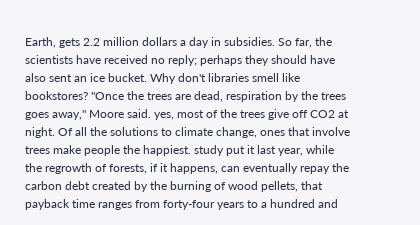Earth, gets 2.2 million dollars a day in subsidies. So far, the scientists have received no reply; perhaps they should have also sent an ice bucket. Why don't libraries smell like bookstores? "Once the trees are dead, respiration by the trees goes away," Moore said. yes, most of the trees give off CO2 at night. Of all the solutions to climate change, ones that involve trees make people the happiest. study put it last year, while the regrowth of forests, if it happens, can eventually repay the carbon debt created by the burning of wood pellets, that payback time ranges from forty-four years to a hundred and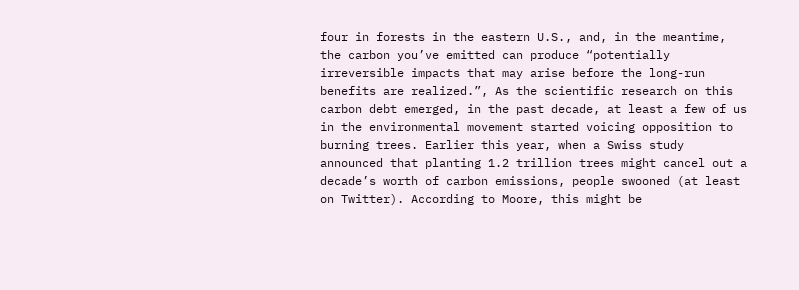four in forests in the eastern U.S., and, in the meantime, the carbon you’ve emitted can produce “potentially irreversible impacts that may arise before the long-run benefits are realized.”, As the scientific research on this carbon debt emerged, in the past decade, at least a few of us in the environmental movement started voicing opposition to burning trees. Earlier this year, when a Swiss study announced that planting 1.2 trillion trees might cancel out a decade’s worth of carbon emissions, people swooned (at least on Twitter). According to Moore, this might be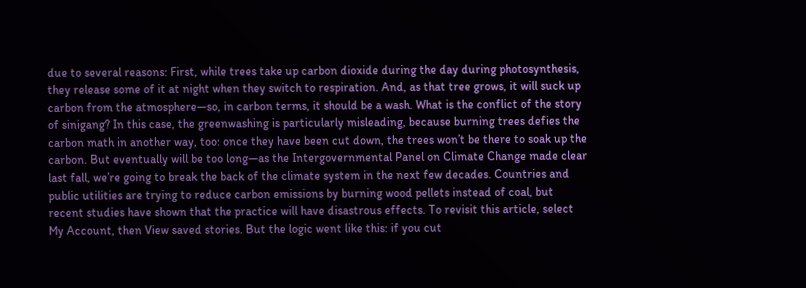due to several reasons: First, while trees take up carbon dioxide during the day during photosynthesis, they release some of it at night when they switch to respiration. And, as that tree grows, it will suck up carbon from the atmosphere—so, in carbon terms, it should be a wash. What is the conflict of the story of sinigang? In this case, the greenwashing is particularly misleading, because burning trees defies the carbon math in another way, too: once they have been cut down, the trees won’t be there to soak up the carbon. But eventually will be too long—as the Intergovernmental Panel on Climate Change made clear last fall, we’re going to break the back of the climate system in the next few decades. Countries and public utilities are trying to reduce carbon emissions by burning wood pellets instead of coal, but recent studies have shown that the practice will have disastrous effects. To revisit this article, select My Account, then View saved stories. But the logic went like this: if you cut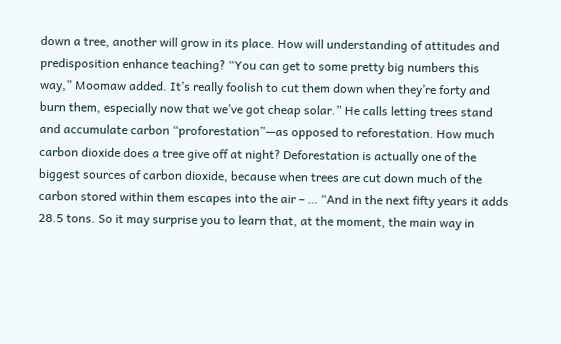down a tree, another will grow in its place. How will understanding of attitudes and predisposition enhance teaching? “You can get to some pretty big numbers this way,” Moomaw added. It’s really foolish to cut them down when they’re forty and burn them, especially now that we’ve got cheap solar.” He calls letting trees stand and accumulate carbon “proforestation”—as opposed to reforestation. How much carbon dioxide does a tree give off at night? Deforestation is actually one of the biggest sources of carbon dioxide, because when trees are cut down much of the carbon stored within them escapes into the air – … “And in the next fifty years it adds 28.5 tons. So it may surprise you to learn that, at the moment, the main way in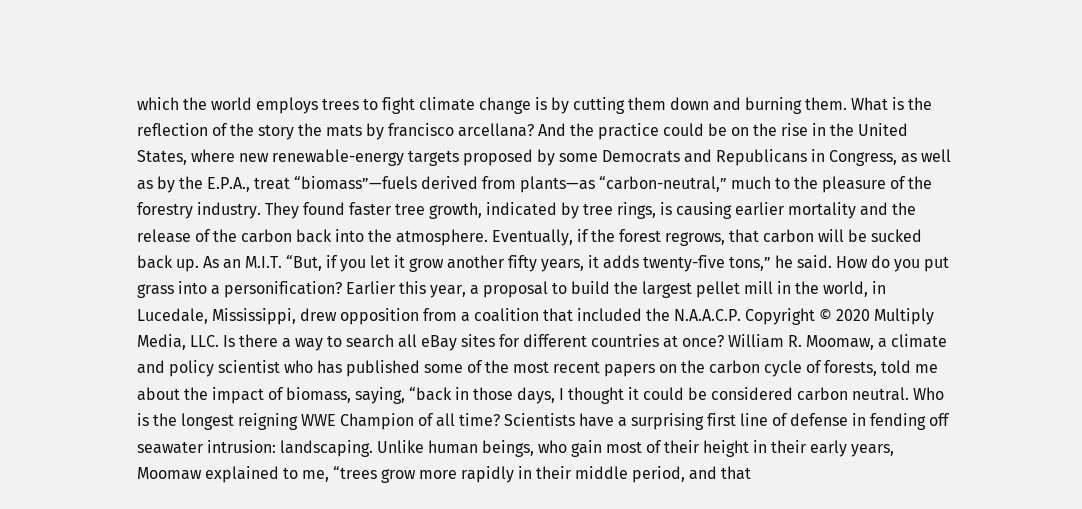which the world employs trees to fight climate change is by cutting them down and burning them. What is the reflection of the story the mats by francisco arcellana? And the practice could be on the rise in the United States, where new renewable-energy targets proposed by some Democrats and Republicans in Congress, as well as by the E.P.A., treat “biomass”—fuels derived from plants—as “carbon-neutral,” much to the pleasure of the forestry industry. They found faster tree growth, indicated by tree rings, is causing earlier mortality and the release of the carbon back into the atmosphere. Eventually, if the forest regrows, that carbon will be sucked back up. As an M.I.T. “But, if you let it grow another fifty years, it adds twenty-five tons,” he said. How do you put grass into a personification? Earlier this year, a proposal to build the largest pellet mill in the world, in Lucedale, Mississippi, drew opposition from a coalition that included the N.A.A.C.P. Copyright © 2020 Multiply Media, LLC. Is there a way to search all eBay sites for different countries at once? William R. Moomaw, a climate and policy scientist who has published some of the most recent papers on the carbon cycle of forests, told me about the impact of biomass, saying, “back in those days, I thought it could be considered carbon neutral. Who is the longest reigning WWE Champion of all time? Scientists have a surprising first line of defense in fending off seawater intrusion: landscaping. Unlike human beings, who gain most of their height in their early years, Moomaw explained to me, “trees grow more rapidly in their middle period, and that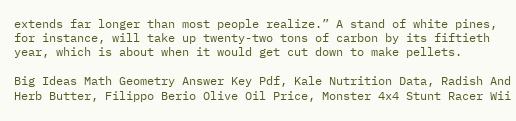extends far longer than most people realize.” A stand of white pines, for instance, will take up twenty-two tons of carbon by its fiftieth year, which is about when it would get cut down to make pellets.

Big Ideas Math Geometry Answer Key Pdf, Kale Nutrition Data, Radish And Herb Butter, Filippo Berio Olive Oil Price, Monster 4x4 Stunt Racer Wii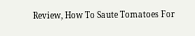Review, How To Saute Tomatoes For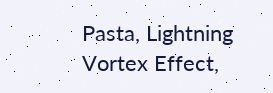Pasta, Lightning Vortex Effect,